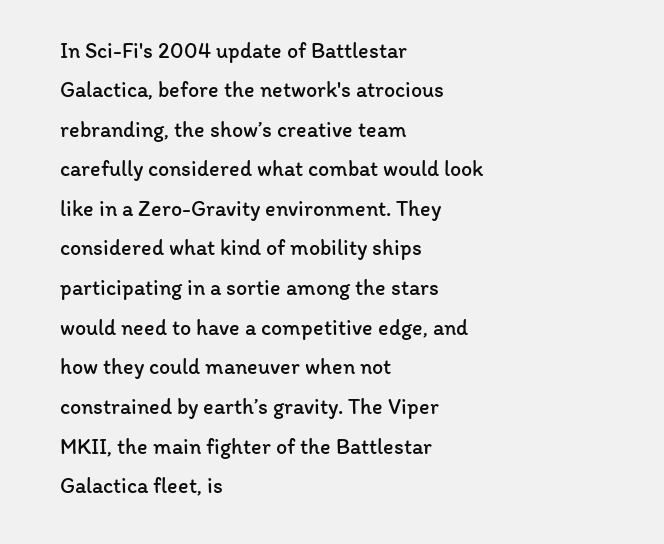In Sci-Fi's 2004 update of Battlestar Galactica, before the network's atrocious rebranding, the show’s creative team carefully considered what combat would look like in a Zero-Gravity environment. They considered what kind of mobility ships participating in a sortie among the stars would need to have a competitive edge, and how they could maneuver when not constrained by earth’s gravity. The Viper MKII, the main fighter of the Battlestar Galactica fleet, is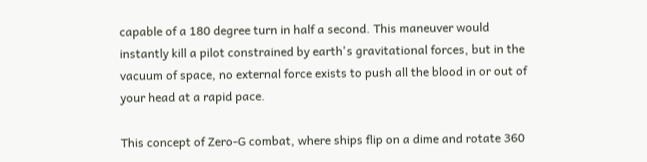capable of a 180 degree turn in half a second. This maneuver would instantly kill a pilot constrained by earth's gravitational forces, but in the vacuum of space, no external force exists to push all the blood in or out of your head at a rapid pace.

This concept of Zero-G combat, where ships flip on a dime and rotate 360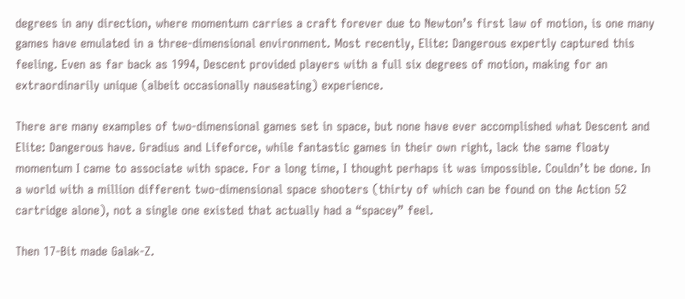degrees in any direction, where momentum carries a craft forever due to Newton’s first law of motion, is one many games have emulated in a three-dimensional environment. Most recently, Elite: Dangerous expertly captured this feeling. Even as far back as 1994, Descent provided players with a full six degrees of motion, making for an extraordinarily unique (albeit occasionally nauseating) experience.

There are many examples of two-dimensional games set in space, but none have ever accomplished what Descent and Elite: Dangerous have. Gradius and Lifeforce, while fantastic games in their own right, lack the same floaty momentum I came to associate with space. For a long time, I thought perhaps it was impossible. Couldn’t be done. In a world with a million different two-dimensional space shooters (thirty of which can be found on the Action 52 cartridge alone), not a single one existed that actually had a “spacey” feel.

Then 17-Bit made Galak-Z.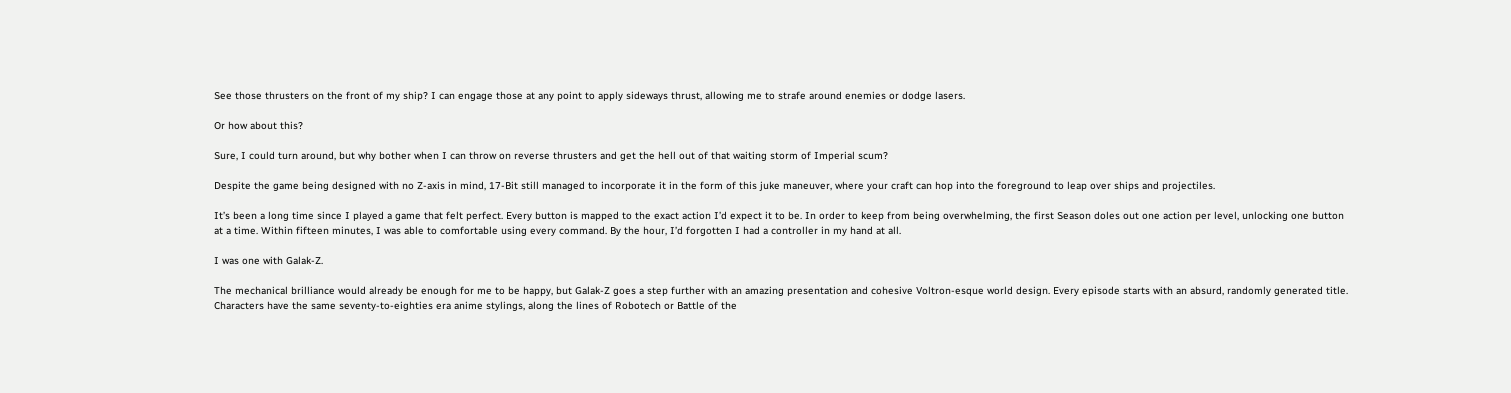See those thrusters on the front of my ship? I can engage those at any point to apply sideways thrust, allowing me to strafe around enemies or dodge lasers.

Or how about this?

Sure, I could turn around, but why bother when I can throw on reverse thrusters and get the hell out of that waiting storm of Imperial scum?

Despite the game being designed with no Z-axis in mind, 17-Bit still managed to incorporate it in the form of this juke maneuver, where your craft can hop into the foreground to leap over ships and projectiles.

It’s been a long time since I played a game that felt perfect. Every button is mapped to the exact action I’d expect it to be. In order to keep from being overwhelming, the first Season doles out one action per level, unlocking one button at a time. Within fifteen minutes, I was able to comfortable using every command. By the hour, I’d forgotten I had a controller in my hand at all.

I was one with Galak-Z.

The mechanical brilliance would already be enough for me to be happy, but Galak-Z goes a step further with an amazing presentation and cohesive Voltron-esque world design. Every episode starts with an absurd, randomly generated title. Characters have the same seventy-to-eighties era anime stylings, along the lines of Robotech or Battle of the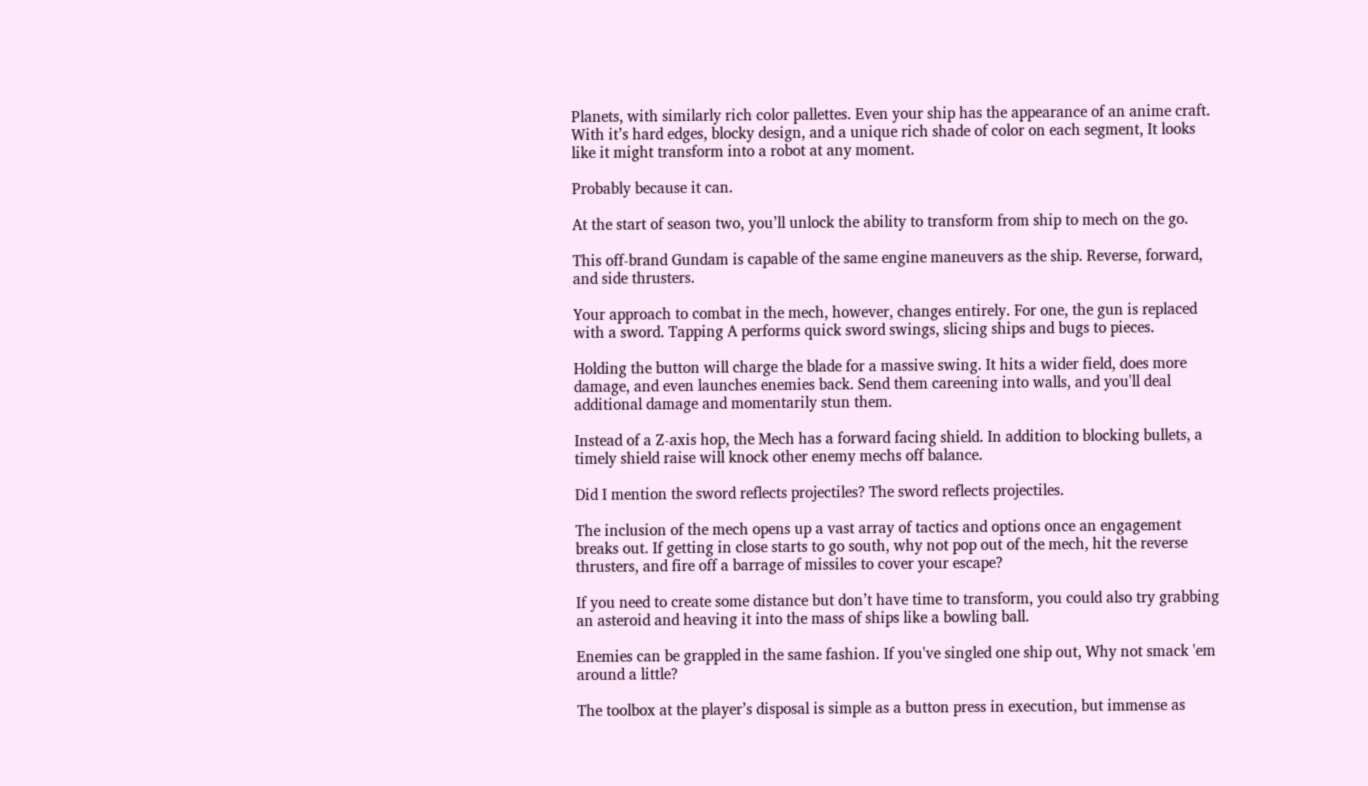Planets, with similarly rich color pallettes. Even your ship has the appearance of an anime craft. With it’s hard edges, blocky design, and a unique rich shade of color on each segment, It looks like it might transform into a robot at any moment.

Probably because it can.

At the start of season two, you’ll unlock the ability to transform from ship to mech on the go.

This off-brand Gundam is capable of the same engine maneuvers as the ship. Reverse, forward, and side thrusters.

Your approach to combat in the mech, however, changes entirely. For one, the gun is replaced with a sword. Tapping A performs quick sword swings, slicing ships and bugs to pieces.

Holding the button will charge the blade for a massive swing. It hits a wider field, does more damage, and even launches enemies back. Send them careening into walls, and you'll deal additional damage and momentarily stun them.

Instead of a Z-axis hop, the Mech has a forward facing shield. In addition to blocking bullets, a timely shield raise will knock other enemy mechs off balance.

Did I mention the sword reflects projectiles? The sword reflects projectiles.

The inclusion of the mech opens up a vast array of tactics and options once an engagement breaks out. If getting in close starts to go south, why not pop out of the mech, hit the reverse thrusters, and fire off a barrage of missiles to cover your escape?

If you need to create some distance but don’t have time to transform, you could also try grabbing an asteroid and heaving it into the mass of ships like a bowling ball.

Enemies can be grappled in the same fashion. If you've singled one ship out, Why not smack 'em around a little?

The toolbox at the player’s disposal is simple as a button press in execution, but immense as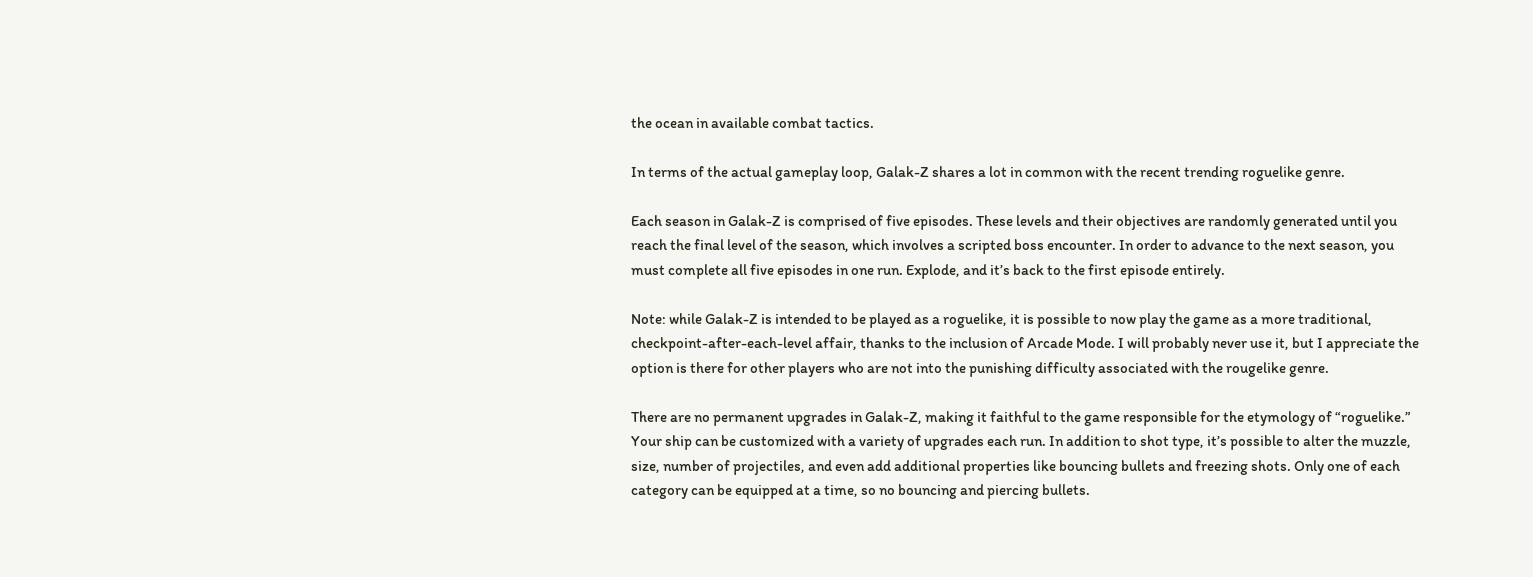the ocean in available combat tactics.

In terms of the actual gameplay loop, Galak-Z shares a lot in common with the recent trending roguelike genre.

Each season in Galak-Z is comprised of five episodes. These levels and their objectives are randomly generated until you reach the final level of the season, which involves a scripted boss encounter. In order to advance to the next season, you must complete all five episodes in one run. Explode, and it’s back to the first episode entirely.

Note: while Galak-Z is intended to be played as a roguelike, it is possible to now play the game as a more traditional, checkpoint-after-each-level affair, thanks to the inclusion of Arcade Mode. I will probably never use it, but I appreciate the option is there for other players who are not into the punishing difficulty associated with the rougelike genre.

There are no permanent upgrades in Galak-Z, making it faithful to the game responsible for the etymology of “roguelike.” Your ship can be customized with a variety of upgrades each run. In addition to shot type, it’s possible to alter the muzzle, size, number of projectiles, and even add additional properties like bouncing bullets and freezing shots. Only one of each category can be equipped at a time, so no bouncing and piercing bullets.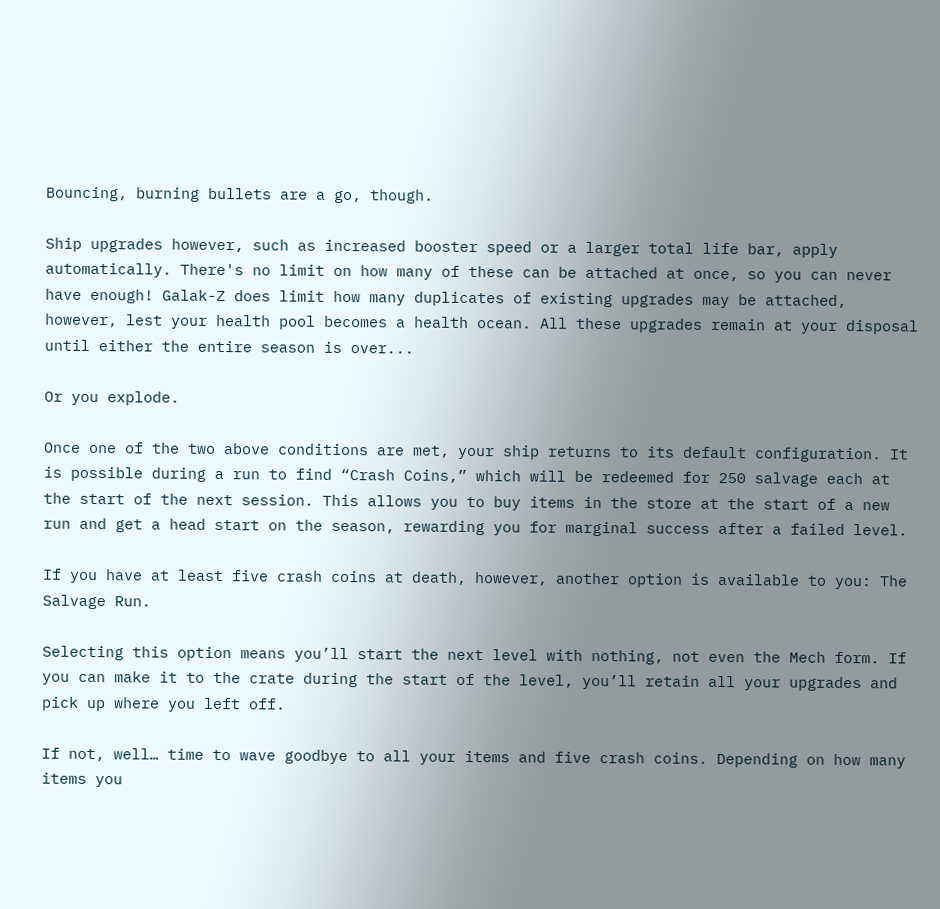Bouncing, burning bullets are a go, though.

Ship upgrades however, such as increased booster speed or a larger total life bar, apply automatically. There's no limit on how many of these can be attached at once, so you can never have enough! Galak-Z does limit how many duplicates of existing upgrades may be attached, however, lest your health pool becomes a health ocean. All these upgrades remain at your disposal until either the entire season is over...

Or you explode.

Once one of the two above conditions are met, your ship returns to its default configuration. It is possible during a run to find “Crash Coins,” which will be redeemed for 250 salvage each at the start of the next session. This allows you to buy items in the store at the start of a new run and get a head start on the season, rewarding you for marginal success after a failed level.

If you have at least five crash coins at death, however, another option is available to you: The Salvage Run.

Selecting this option means you’ll start the next level with nothing, not even the Mech form. If you can make it to the crate during the start of the level, you’ll retain all your upgrades and pick up where you left off.

If not, well… time to wave goodbye to all your items and five crash coins. Depending on how many items you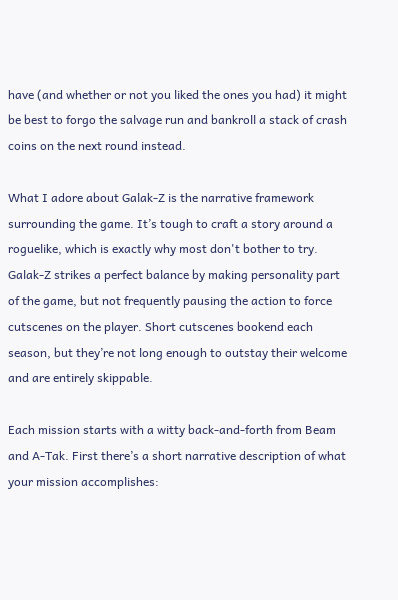have (and whether or not you liked the ones you had) it might be best to forgo the salvage run and bankroll a stack of crash coins on the next round instead.

What I adore about Galak-Z is the narrative framework surrounding the game. It’s tough to craft a story around a roguelike, which is exactly why most don't bother to try. Galak-Z strikes a perfect balance by making personality part of the game, but not frequently pausing the action to force cutscenes on the player. Short cutscenes bookend each season, but they’re not long enough to outstay their welcome and are entirely skippable.

Each mission starts with a witty back-and-forth from Beam and A-Tak. First there’s a short narrative description of what your mission accomplishes: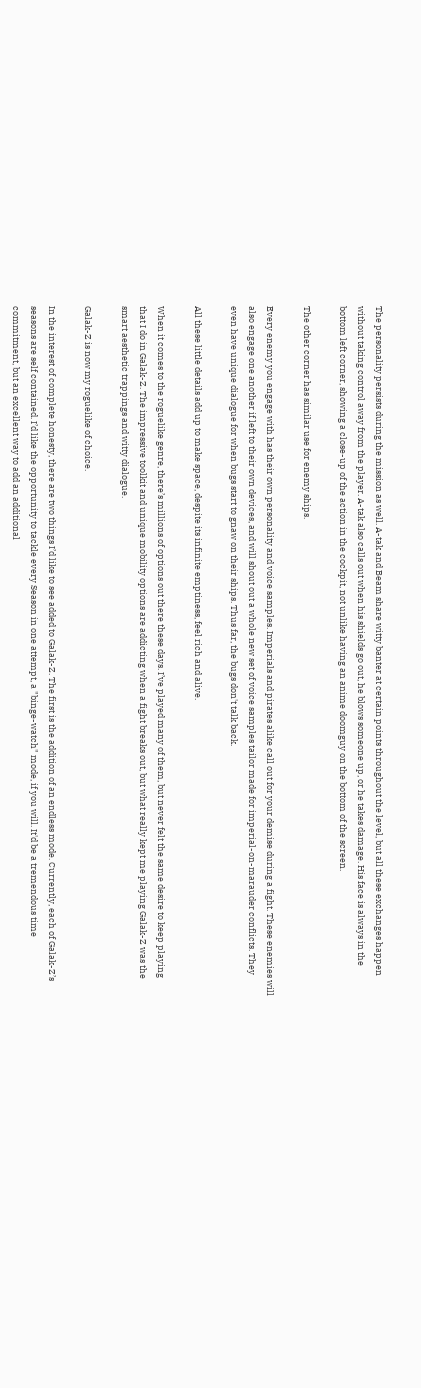The personality persists during the mission as well. A-tak and Beam share witty banter at certain points throughout the level, but all these exchanges happen without taking control away from the player. A-tak also calls out when his shields go out, he blows someone up, or he takes damage. His face is always in the bottom left corner, showing a close-up of the action in the cockpit, not unlike having an anime doomguy on the bottom of the screen.

The other corner has similar use for enemy ships.

Every enemy you engage with has their own personality and voice samples. Imperials and pirates alike call out for your demise during a fight. These enemies will also engage one another if left to their own devices, and will shout out a whole new set of voice samples tailor made for imperial-on-marauder conflicts. They even have unique dialogue for when bugs start to gnaw on their ships. Thus far, the bugs don't talk back.

All these little details add up to make space, despite its infinite emptiness, feel rich and alive.

When it comes to the roguelike genre, there’s millions of options out there these days. I’ve played many of them, but never felt the same desire to keep playing that I do in Galak-Z. The impressive toolkit and unique mobility options are addicting when a fight breaks out, but what really kept me playing Galak-Z was the smart aesthetic trappings and witty dialogue.

Galak-Z is now my roguelike of choice.

In the interest of complete honesty, there are two things I’d like to see added to Galak-Z. The first is the addition of an endless mode. Currently, each of Galak-Z’s seasons are self contained. I’d like the opportunity to tackle every Season in one attempt, a "binge-watch" mode, if you will. It'd be a tremendous time commitment, but an excellent way to add an additional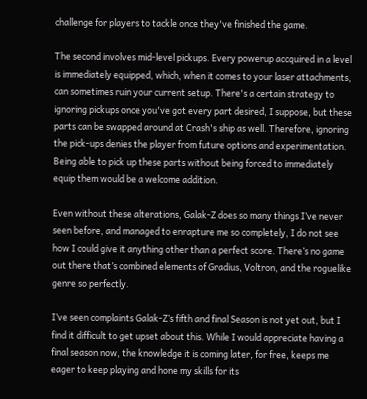challenge for players to tackle once they've finished the game.

The second involves mid-level pickups. Every powerup accquired in a level is immediately equipped, which, when it comes to your laser attachments, can sometimes ruin your current setup. There's a certain strategy to ignoring pickups once you've got every part desired, I suppose, but these parts can be swapped around at Crash's ship as well. Therefore, ignoring the pick-ups denies the player from future options and experimentation. Being able to pick up these parts without being forced to immediately equip them would be a welcome addition.

Even without these alterations, Galak-Z does so many things I’ve never seen before, and managed to enrapture me so completely, I do not see how I could give it anything other than a perfect score. There’s no game out there that’s combined elements of Gradius, Voltron, and the roguelike genre so perfectly.

I’ve seen complaints Galak-Z’s fifth and final Season is not yet out, but I find it difficult to get upset about this. While I would appreciate having a final season now, the knowledge it is coming later, for free, keeps me eager to keep playing and hone my skills for its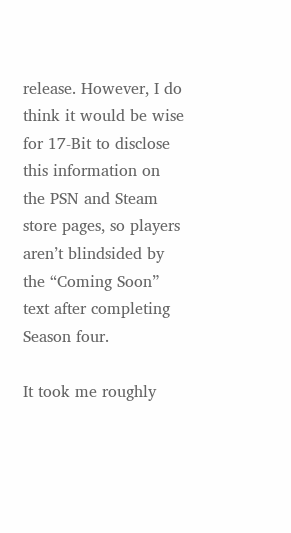release. However, I do think it would be wise for 17-Bit to disclose this information on the PSN and Steam store pages, so players aren’t blindsided by the “Coming Soon” text after completing Season four.

It took me roughly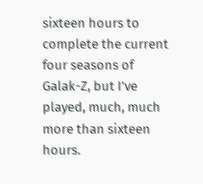sixteen hours to complete the current four seasons of Galak-Z, but I’ve played, much, much more than sixteen hours.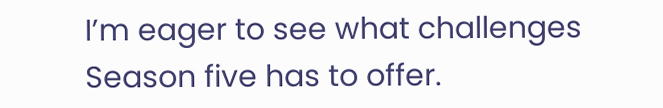I’m eager to see what challenges Season five has to offer.